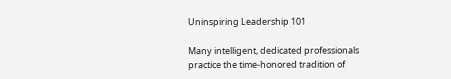Uninspiring Leadership 101

Many intelligent, dedicated professionals practice the time-honored tradition of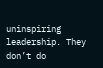uninspiring leadership. They don’t do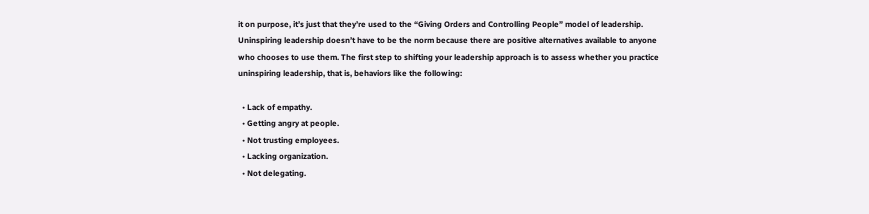it on purpose, it’s just that they’re used to the “Giving Orders and Controlling People” model of leadership. Uninspiring leadership doesn’t have to be the norm because there are positive alternatives available to anyone who chooses to use them. The first step to shifting your leadership approach is to assess whether you practice uninspiring leadership, that is, behaviors like the following:

  • Lack of empathy.
  • Getting angry at people.
  • Not trusting employees.
  • Lacking organization.
  • Not delegating.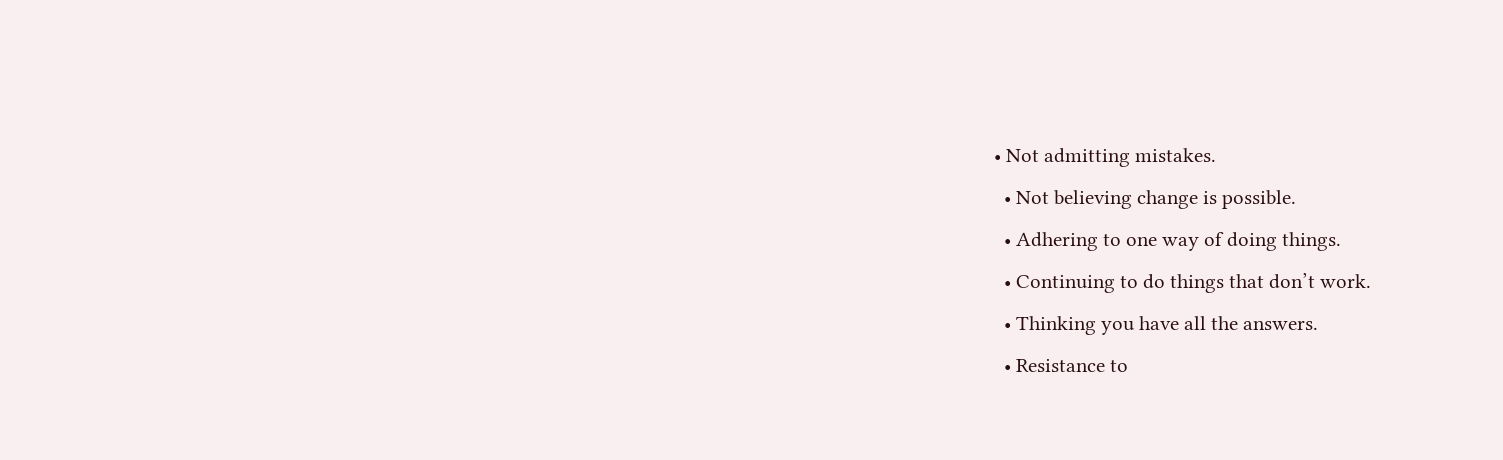• Not admitting mistakes.
  • Not believing change is possible.
  • Adhering to one way of doing things.
  • Continuing to do things that don’t work.
  • Thinking you have all the answers.
  • Resistance to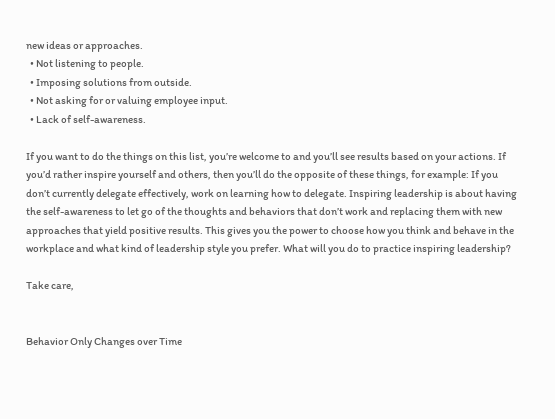new ideas or approaches.
  • Not listening to people.
  • Imposing solutions from outside.
  • Not asking for or valuing employee input.
  • Lack of self-awareness.

If you want to do the things on this list, you’re welcome to and you’ll see results based on your actions. If you’d rather inspire yourself and others, then you’ll do the opposite of these things, for example: If you don’t currently delegate effectively, work on learning how to delegate. Inspiring leadership is about having the self-awareness to let go of the thoughts and behaviors that don’t work and replacing them with new approaches that yield positive results. This gives you the power to choose how you think and behave in the workplace and what kind of leadership style you prefer. What will you do to practice inspiring leadership?

Take care,


Behavior Only Changes over Time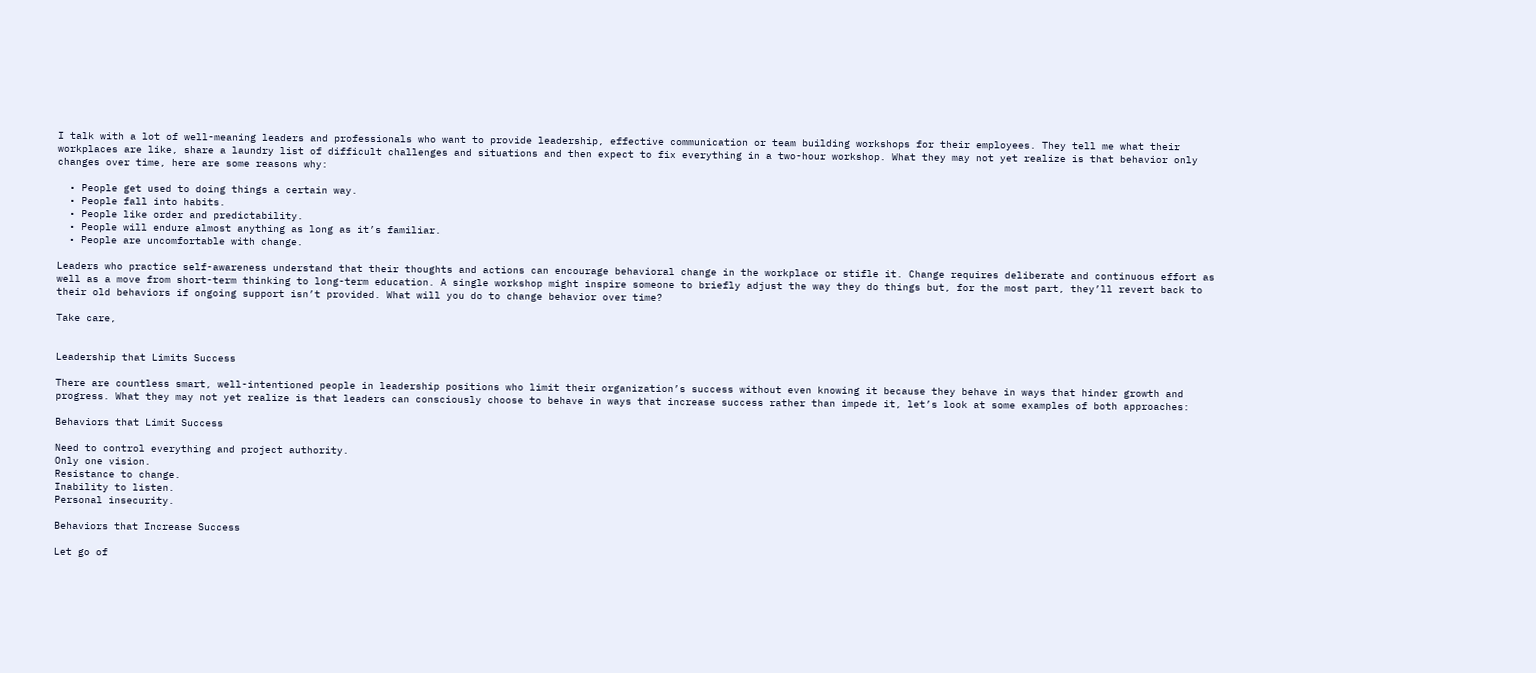I talk with a lot of well-meaning leaders and professionals who want to provide leadership, effective communication or team building workshops for their employees. They tell me what their workplaces are like, share a laundry list of difficult challenges and situations and then expect to fix everything in a two-hour workshop. What they may not yet realize is that behavior only changes over time, here are some reasons why:

  • People get used to doing things a certain way.
  • People fall into habits.
  • People like order and predictability.
  • People will endure almost anything as long as it’s familiar.
  • People are uncomfortable with change.

Leaders who practice self-awareness understand that their thoughts and actions can encourage behavioral change in the workplace or stifle it. Change requires deliberate and continuous effort as well as a move from short-term thinking to long-term education. A single workshop might inspire someone to briefly adjust the way they do things but, for the most part, they’ll revert back to their old behaviors if ongoing support isn’t provided. What will you do to change behavior over time?

Take care,


Leadership that Limits Success

There are countless smart, well-intentioned people in leadership positions who limit their organization’s success without even knowing it because they behave in ways that hinder growth and progress. What they may not yet realize is that leaders can consciously choose to behave in ways that increase success rather than impede it, let’s look at some examples of both approaches:

Behaviors that Limit Success

Need to control everything and project authority.
Only one vision.
Resistance to change.
Inability to listen.
Personal insecurity.

Behaviors that Increase Success

Let go of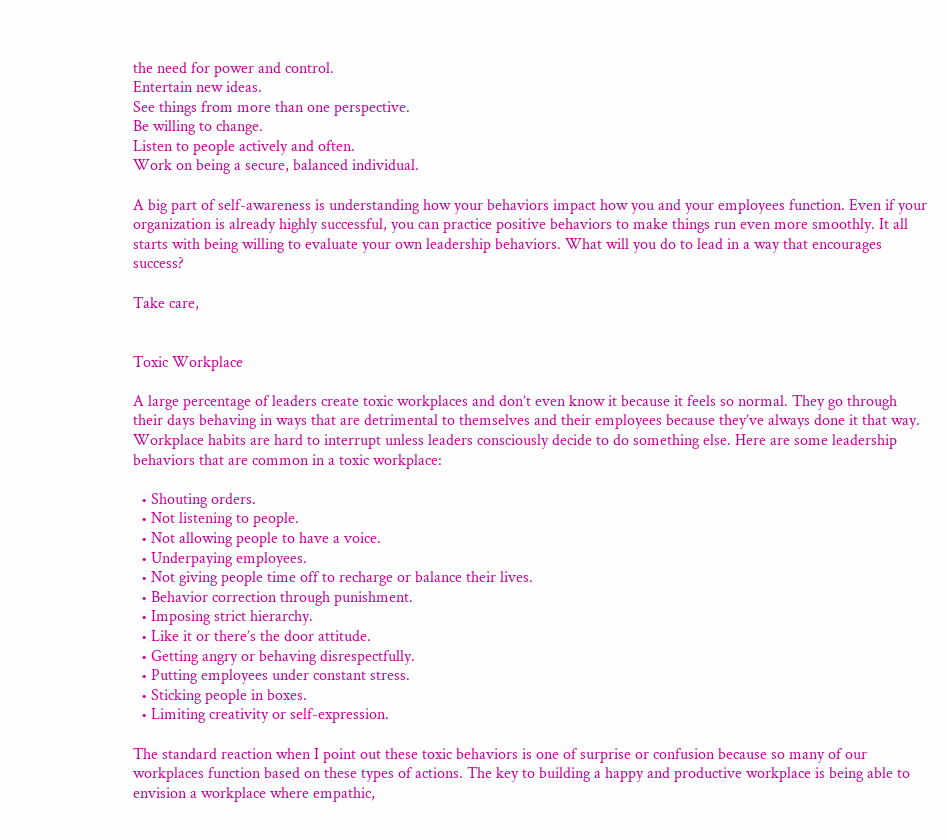the need for power and control.
Entertain new ideas.
See things from more than one perspective.
Be willing to change.
Listen to people actively and often.
Work on being a secure, balanced individual.

A big part of self-awareness is understanding how your behaviors impact how you and your employees function. Even if your organization is already highly successful, you can practice positive behaviors to make things run even more smoothly. It all starts with being willing to evaluate your own leadership behaviors. What will you do to lead in a way that encourages success?

Take care,


Toxic Workplace

A large percentage of leaders create toxic workplaces and don’t even know it because it feels so normal. They go through their days behaving in ways that are detrimental to themselves and their employees because they’ve always done it that way. Workplace habits are hard to interrupt unless leaders consciously decide to do something else. Here are some leadership behaviors that are common in a toxic workplace:

  • Shouting orders.
  • Not listening to people.
  • Not allowing people to have a voice.
  • Underpaying employees.
  • Not giving people time off to recharge or balance their lives.
  • Behavior correction through punishment.
  • Imposing strict hierarchy.
  • Like it or there’s the door attitude.
  • Getting angry or behaving disrespectfully.
  • Putting employees under constant stress.
  • Sticking people in boxes.
  • Limiting creativity or self-expression.

The standard reaction when I point out these toxic behaviors is one of surprise or confusion because so many of our workplaces function based on these types of actions. The key to building a happy and productive workplace is being able to envision a workplace where empathic,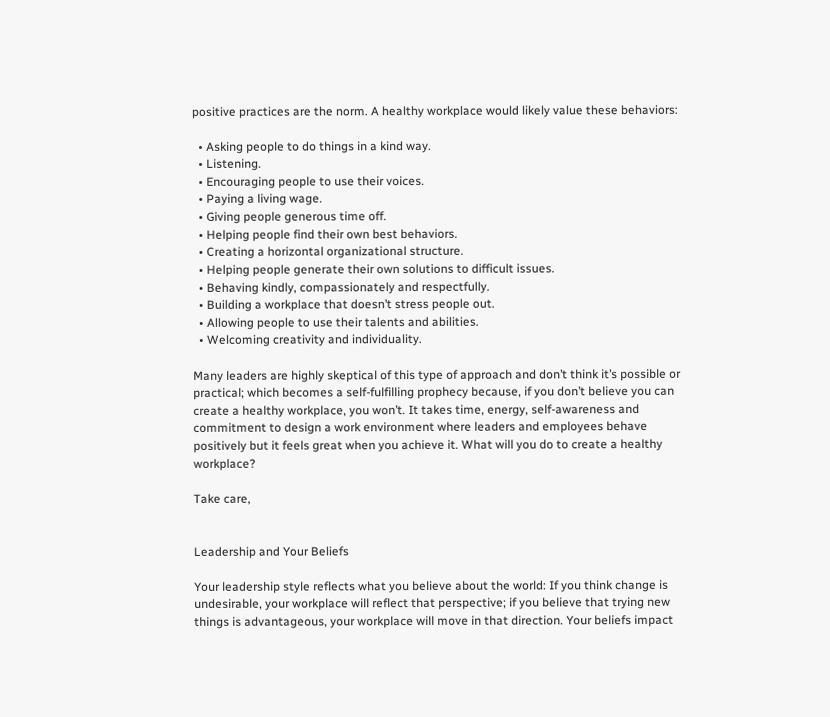positive practices are the norm. A healthy workplace would likely value these behaviors:

  • Asking people to do things in a kind way.
  • Listening.
  • Encouraging people to use their voices.
  • Paying a living wage.
  • Giving people generous time off.
  • Helping people find their own best behaviors.
  • Creating a horizontal organizational structure.
  • Helping people generate their own solutions to difficult issues.
  • Behaving kindly, compassionately and respectfully.
  • Building a workplace that doesn’t stress people out.
  • Allowing people to use their talents and abilities.
  • Welcoming creativity and individuality.

Many leaders are highly skeptical of this type of approach and don’t think it’s possible or practical; which becomes a self-fulfilling prophecy because, if you don’t believe you can create a healthy workplace, you won’t. It takes time, energy, self-awareness and commitment to design a work environment where leaders and employees behave positively but it feels great when you achieve it. What will you do to create a healthy workplace?

Take care,


Leadership and Your Beliefs

Your leadership style reflects what you believe about the world: If you think change is undesirable, your workplace will reflect that perspective; if you believe that trying new things is advantageous, your workplace will move in that direction. Your beliefs impact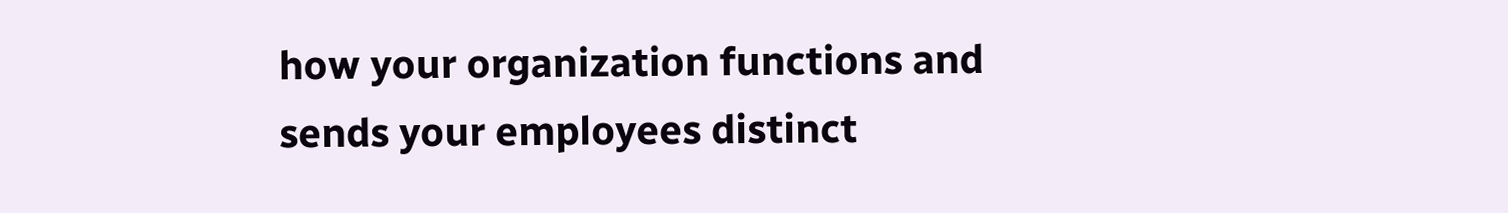how your organization functions and sends your employees distinct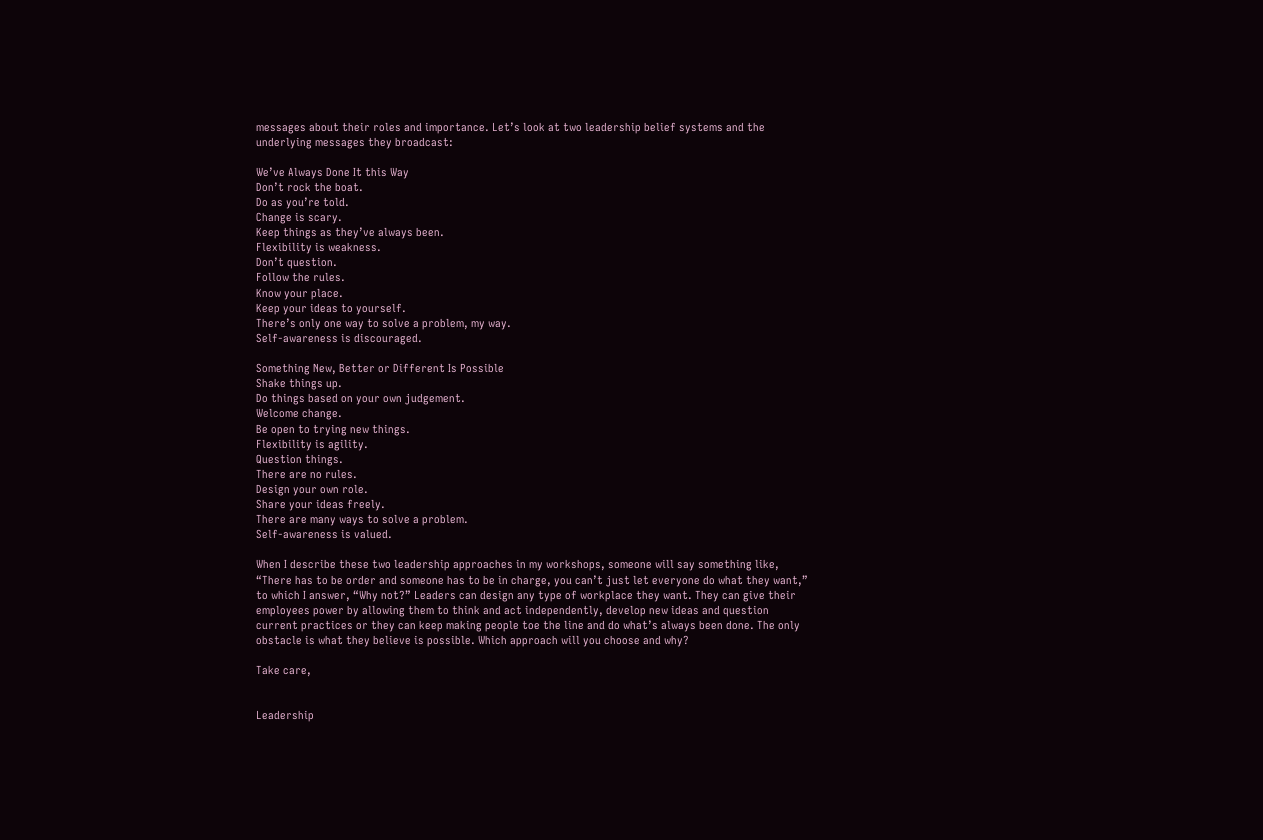messages about their roles and importance. Let’s look at two leadership belief systems and the underlying messages they broadcast:

We’ve Always Done It this Way
Don’t rock the boat.
Do as you’re told.
Change is scary.
Keep things as they’ve always been.
Flexibility is weakness.
Don’t question.
Follow the rules.
Know your place.
Keep your ideas to yourself.
There’s only one way to solve a problem, my way.
Self-awareness is discouraged.

Something New, Better or Different Is Possible
Shake things up.
Do things based on your own judgement.
Welcome change.
Be open to trying new things.
Flexibility is agility.
Question things.
There are no rules.
Design your own role.
Share your ideas freely.
There are many ways to solve a problem.
Self-awareness is valued.

When I describe these two leadership approaches in my workshops, someone will say something like, “There has to be order and someone has to be in charge, you can’t just let everyone do what they want,” to which I answer, “Why not?” Leaders can design any type of workplace they want. They can give their employees power by allowing them to think and act independently, develop new ideas and question current practices or they can keep making people toe the line and do what’s always been done. The only obstacle is what they believe is possible. Which approach will you choose and why?

Take care,


Leadership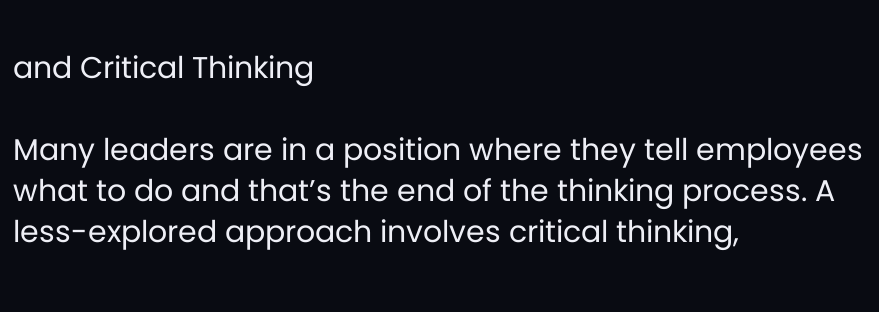and Critical Thinking

Many leaders are in a position where they tell employees what to do and that’s the end of the thinking process. A less-explored approach involves critical thinking,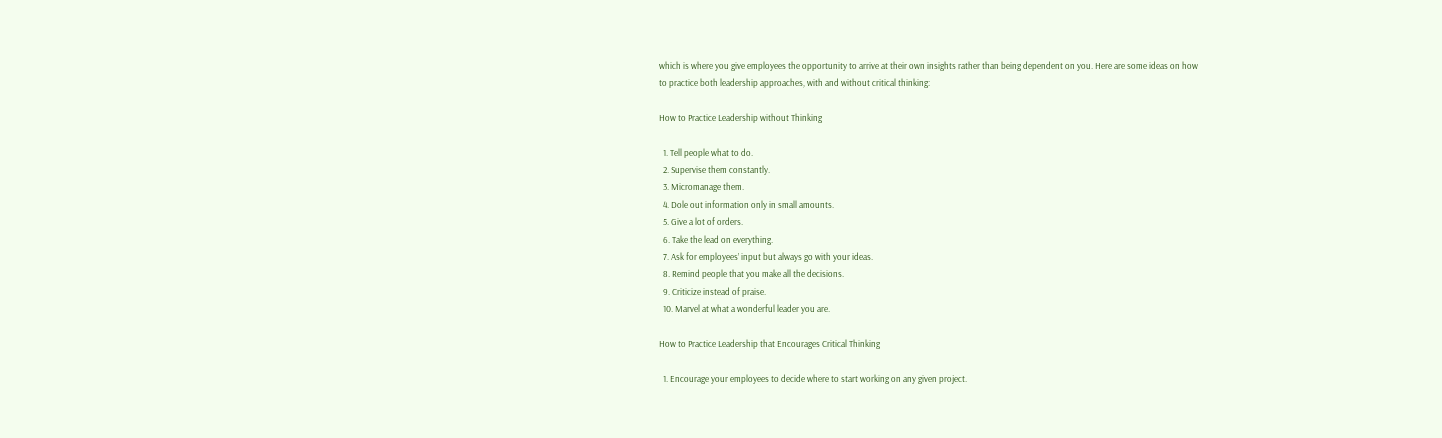which is where you give employees the opportunity to arrive at their own insights rather than being dependent on you. Here are some ideas on how
to practice both leadership approaches, with and without critical thinking:

How to Practice Leadership without Thinking

  1. Tell people what to do.
  2. Supervise them constantly.
  3. Micromanage them.
  4. Dole out information only in small amounts.
  5. Give a lot of orders.
  6. Take the lead on everything.
  7. Ask for employees’ input but always go with your ideas.
  8. Remind people that you make all the decisions.
  9. Criticize instead of praise.
  10. Marvel at what a wonderful leader you are.

How to Practice Leadership that Encourages Critical Thinking

  1. Encourage your employees to decide where to start working on any given project.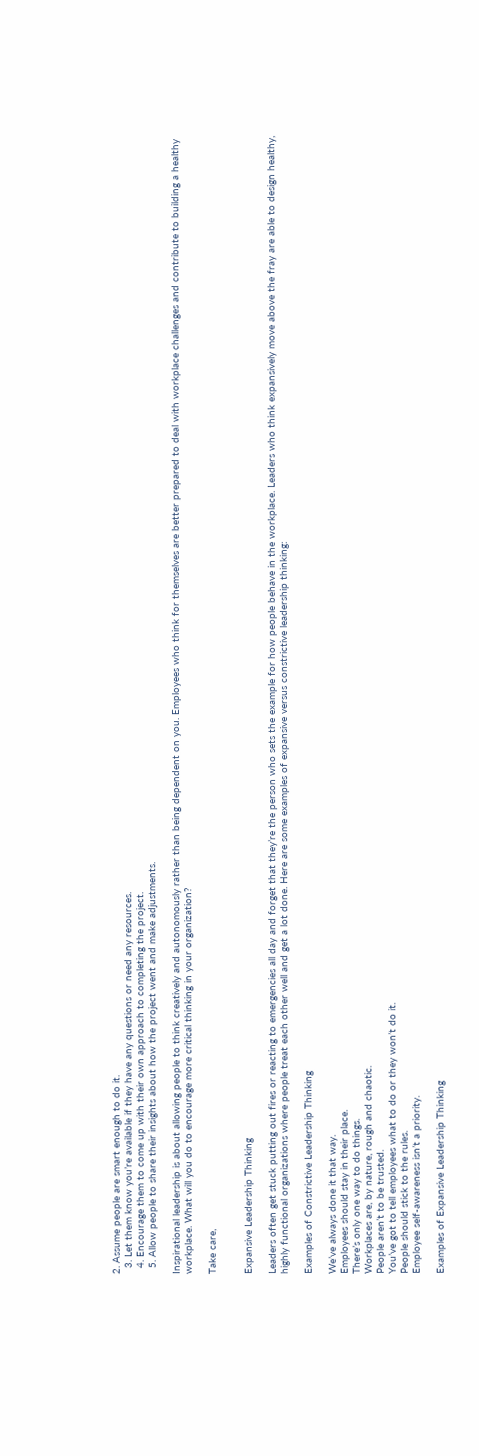2. Assume people are smart enough to do it.
  3. Let them know you’re available if they have any questions or need any resources.
  4. Encourage them to come up with their own approach to completing the project.
  5. Allow people to share their insights about how the project went and make adjustments.

Inspirational leadership is about allowing people to think creatively and autonomously rather than being dependent on you. Employees who think for themselves are better prepared to deal with workplace challenges and contribute to building a healthy workplace. What will you do to encourage more critical thinking in your organization?

Take care,


Expansive Leadership Thinking

Leaders often get stuck putting out fires or reacting to emergencies all day and forget that they’re the person who sets the example for how people behave in the workplace. Leaders who think expansively move above the fray are able to design healthy, highly functional organizations where people treat each other well and get a lot done. Here are some examples of expansive versus constrictive leadership thinking:

Examples of Constrictive Leadership Thinking

We’ve always done it that way.
Employees should stay in their place.
There’s only one way to do things.
Workplaces are, by nature, rough and chaotic.
People aren’t to be trusted.
You’ve got to tell employees what to do or they won’t do it.
People should stick to the rules.
Employee self-awareness isn’t a priority.

Examples of Expansive Leadership Thinking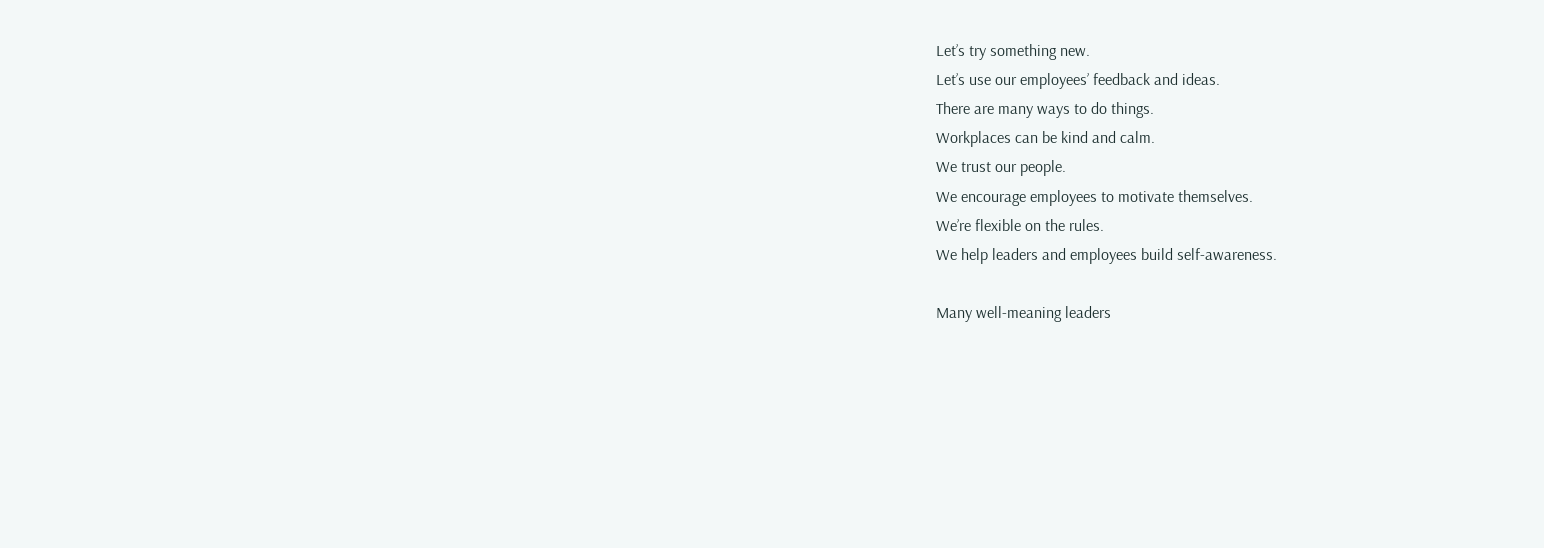Let’s try something new.
Let’s use our employees’ feedback and ideas.
There are many ways to do things.
Workplaces can be kind and calm.
We trust our people.
We encourage employees to motivate themselves.
We’re flexible on the rules.
We help leaders and employees build self-awareness.

Many well-meaning leaders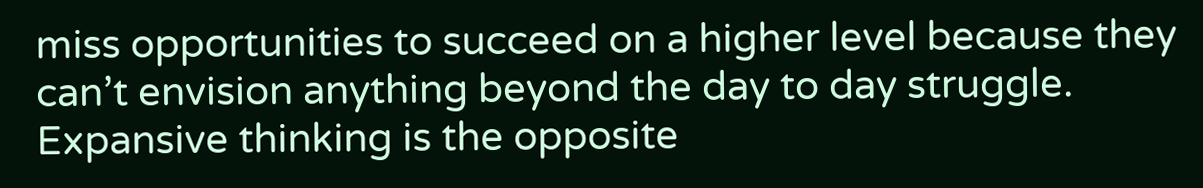miss opportunities to succeed on a higher level because they can’t envision anything beyond the day to day struggle. Expansive thinking is the opposite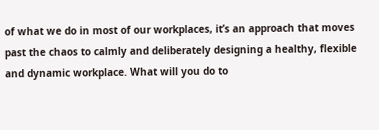of what we do in most of our workplaces, it’s an approach that moves past the chaos to calmly and deliberately designing a healthy, flexible and dynamic workplace. What will you do to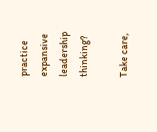practice expansive leadership thinking?

Take care,